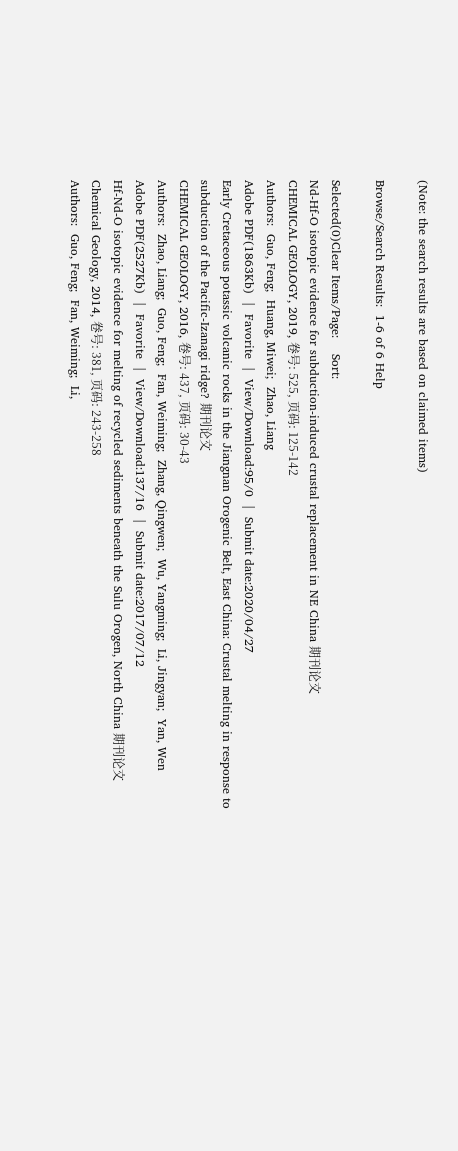(Note: the search results are based on claimed items)

Browse/Search Results:  1-6 of 6 Help

Selected(0)Clear Items/Page:    Sort:
Nd-Hf-O isotopic evidence for subduction-induced crustal replacement in NE China 期刊论文
CHEMICAL GEOLOGY, 2019, 卷号: 525, 页码: 125-142
Authors:  Guo, Feng;  Huang, Miwei;  Zhao, Liang
Adobe PDF(1863Kb)  |  Favorite  |  View/Download:95/0  |  Submit date:2020/04/27
Early Cretaceous potassic volcanic rocks in the Jiangnan Orogenic Belt, East China: Crustal melting in response to subduction of the Pacific-Izanagi ridge? 期刊论文
CHEMICAL GEOLOGY, 2016, 卷号: 437, 页码: 30-43
Authors:  Zhao, Liang;  Guo, Feng;  Fan, Weiming;  Zhang, Qingwen;  Wu, Yangming;  Li, Jingyan;  Yan, Wen
Adobe PDF(2527Kb)  |  Favorite  |  View/Download:137/16  |  Submit date:2017/07/12
Hf-Nd-O isotopic evidence for melting of recycled sediments beneath the Sulu Orogen, North China 期刊论文
Chemical Geology, 2014, 卷号: 381, 页码: 243-258
Authors:  Guo, Feng;  Fan, Weiming;  Li,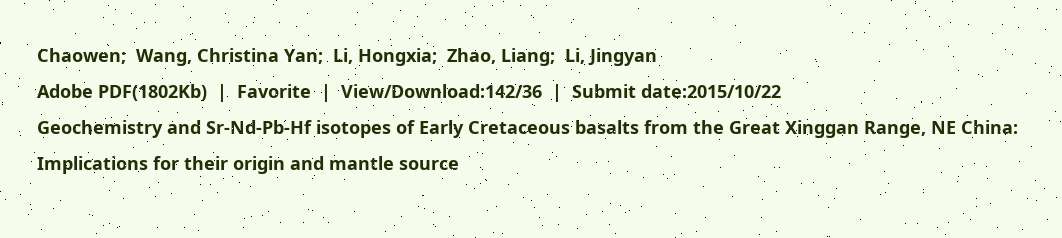Chaowen;  Wang, Christina Yan;  Li, Hongxia;  Zhao, Liang;  Li, Jingyan
Adobe PDF(1802Kb)  |  Favorite  |  View/Download:142/36  |  Submit date:2015/10/22
Geochemistry and Sr-Nd-Pb-Hf isotopes of Early Cretaceous basalts from the Great Xinggan Range, NE China: Implications for their origin and mantle source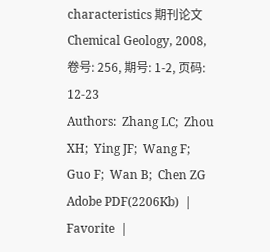characteristics 期刊论文
Chemical Geology, 2008, 卷号: 256, 期号: 1-2, 页码: 12-23
Authors:  Zhang LC;  Zhou XH;  Ying JF;  Wang F;  Guo F;  Wan B;  Chen ZG
Adobe PDF(2206Kb)  |  Favorite  |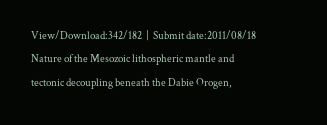View/Download:342/182  |  Submit date:2011/08/18
Nature of the Mesozoic lithospheric mantle and tectonic decoupling beneath the Dabie Orogen,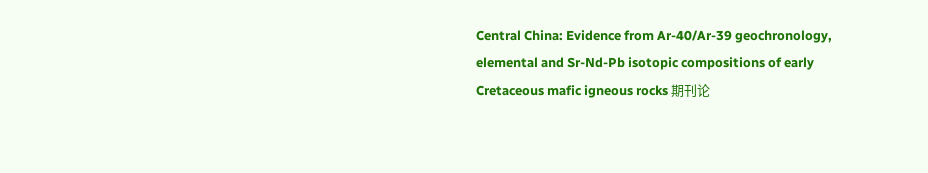Central China: Evidence from Ar-40/Ar-39 geochronology, elemental and Sr-Nd-Pb isotopic compositions of early Cretaceous mafic igneous rocks 期刊论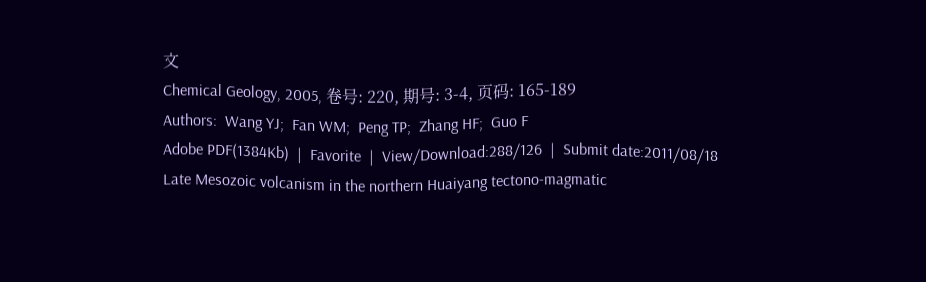文
Chemical Geology, 2005, 卷号: 220, 期号: 3-4, 页码: 165-189
Authors:  Wang YJ;  Fan WM;  Peng TP;  Zhang HF;  Guo F
Adobe PDF(1384Kb)  |  Favorite  |  View/Download:288/126  |  Submit date:2011/08/18
Late Mesozoic volcanism in the northern Huaiyang tectono-magmatic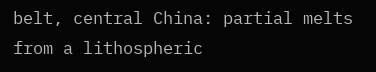belt, central China: partial melts from a lithospheric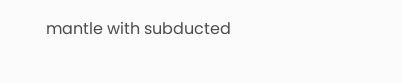mantle with subducted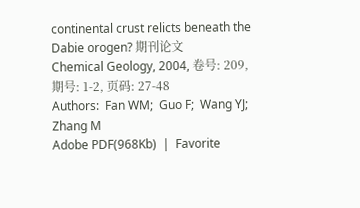continental crust relicts beneath the Dabie orogen? 期刊论文
Chemical Geology, 2004, 卷号: 209, 期号: 1-2, 页码: 27-48
Authors:  Fan WM;  Guo F;  Wang YJ;  Zhang M
Adobe PDF(968Kb)  |  Favorite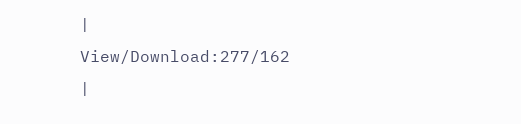|  View/Download:277/162  |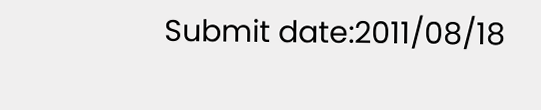Submit date:2011/08/18